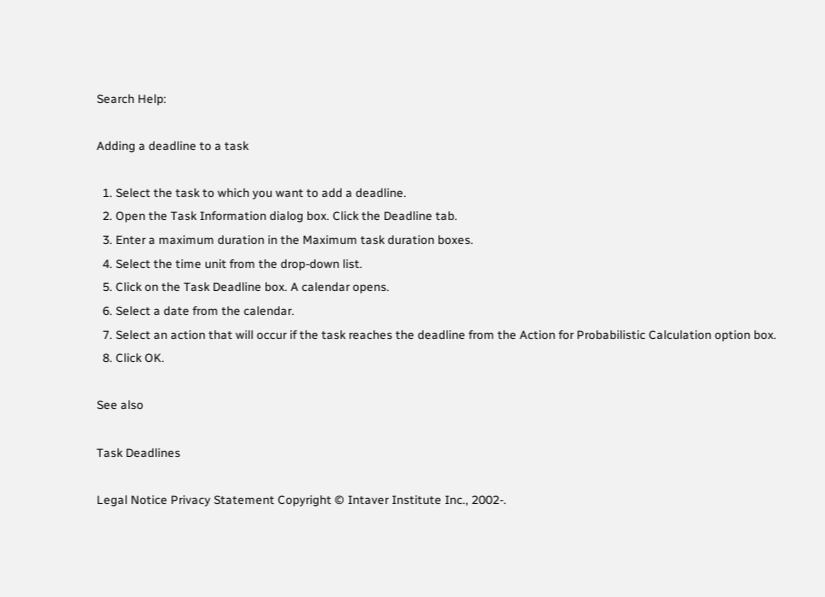Search Help:

Adding a deadline to a task

  1. Select the task to which you want to add a deadline.
  2. Open the Task Information dialog box. Click the Deadline tab.
  3. Enter a maximum duration in the Maximum task duration boxes.
  4. Select the time unit from the drop-down list.
  5. Click on the Task Deadline box. A calendar opens.
  6. Select a date from the calendar.
  7. Select an action that will occur if the task reaches the deadline from the Action for Probabilistic Calculation option box.
  8. Click OK.

See also

Task Deadlines

Legal Notice Privacy Statement Copyright © Intaver Institute Inc., 2002-.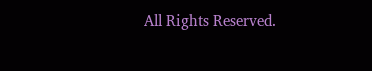All Rights Reserved.